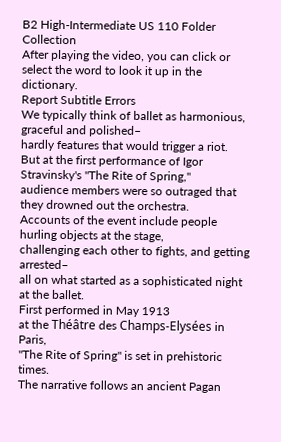B2 High-Intermediate US 110 Folder Collection
After playing the video, you can click or select the word to look it up in the dictionary.
Report Subtitle Errors
We typically think of ballet as harmonious, graceful and polished–
hardly features that would trigger a riot.
But at the first performance of Igor Stravinsky's "The Rite of Spring,"
audience members were so outraged that they drowned out the orchestra.
Accounts of the event include people hurling objects at the stage,
challenging each other to fights, and getting arrested–
all on what started as a sophisticated night at the ballet.
First performed in May 1913
at the Théâtre des Champs-Elysées in Paris,
"The Rite of Spring" is set in prehistoric times.
The narrative follows an ancient Pagan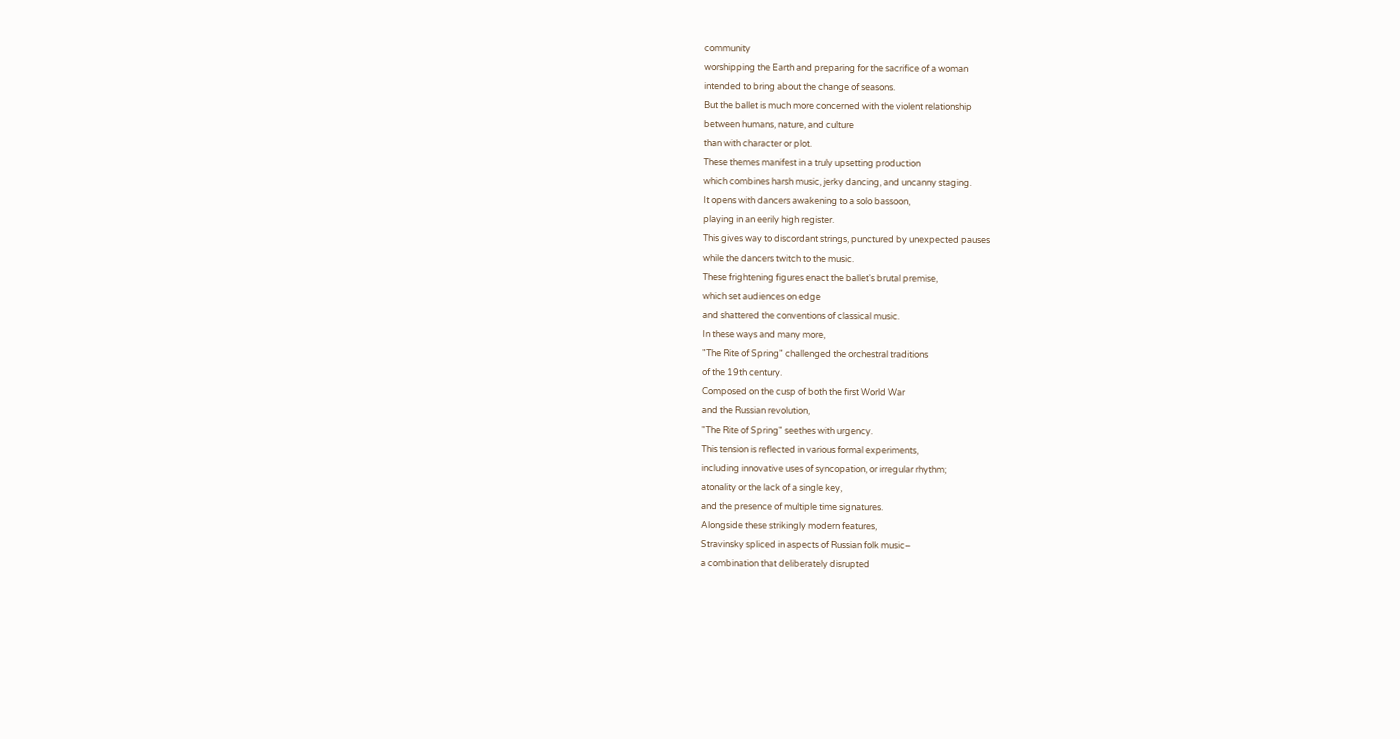community
worshipping the Earth and preparing for the sacrifice of a woman
intended to bring about the change of seasons.
But the ballet is much more concerned with the violent relationship
between humans, nature, and culture
than with character or plot.
These themes manifest in a truly upsetting production
which combines harsh music, jerky dancing, and uncanny staging.
It opens with dancers awakening to a solo bassoon,
playing in an eerily high register.
This gives way to discordant strings, punctured by unexpected pauses
while the dancers twitch to the music.
These frightening figures enact the ballet's brutal premise,
which set audiences on edge
and shattered the conventions of classical music.
In these ways and many more,
"The Rite of Spring" challenged the orchestral traditions
of the 19th century.
Composed on the cusp of both the first World War
and the Russian revolution,
"The Rite of Spring" seethes with urgency.
This tension is reflected in various formal experiments,
including innovative uses of syncopation, or irregular rhythm;
atonality or the lack of a single key,
and the presence of multiple time signatures.
Alongside these strikingly modern features,
Stravinsky spliced in aspects of Russian folk music–
a combination that deliberately disrupted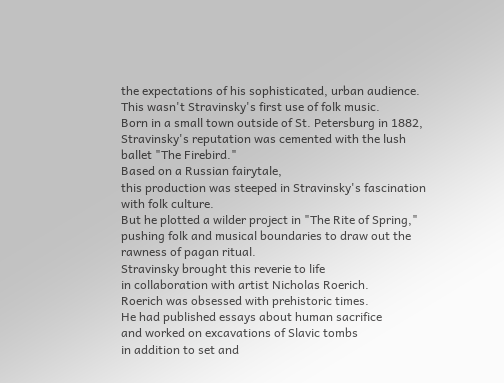the expectations of his sophisticated, urban audience.
This wasn't Stravinsky's first use of folk music.
Born in a small town outside of St. Petersburg in 1882,
Stravinsky's reputation was cemented with the lush ballet "The Firebird."
Based on a Russian fairytale,
this production was steeped in Stravinsky's fascination
with folk culture.
But he plotted a wilder project in "The Rite of Spring,"
pushing folk and musical boundaries to draw out the rawness of pagan ritual.
Stravinsky brought this reverie to life
in collaboration with artist Nicholas Roerich.
Roerich was obsessed with prehistoric times.
He had published essays about human sacrifice
and worked on excavations of Slavic tombs
in addition to set and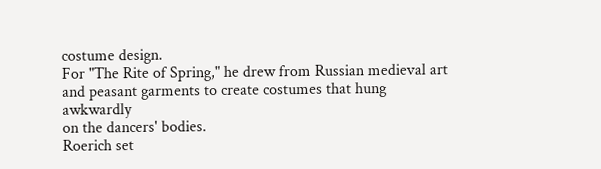costume design.
For "The Rite of Spring," he drew from Russian medieval art
and peasant garments to create costumes that hung awkwardly
on the dancers' bodies.
Roerich set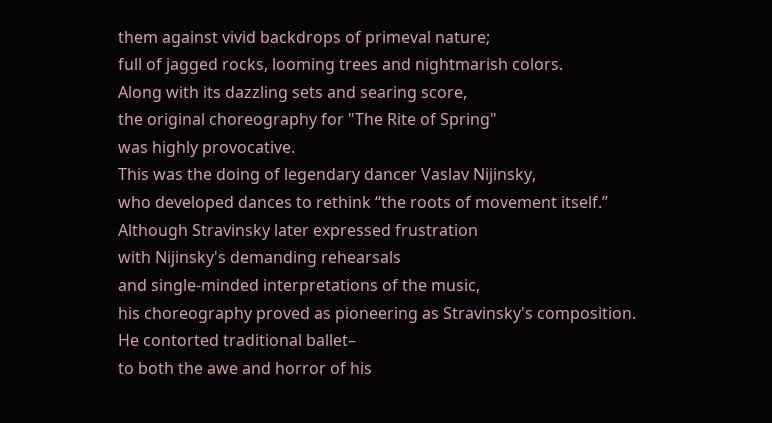them against vivid backdrops of primeval nature;
full of jagged rocks, looming trees and nightmarish colors.
Along with its dazzling sets and searing score,
the original choreography for "The Rite of Spring"
was highly provocative.
This was the doing of legendary dancer Vaslav Nijinsky,
who developed dances to rethink “the roots of movement itself.”
Although Stravinsky later expressed frustration
with Nijinsky's demanding rehearsals
and single-minded interpretations of the music,
his choreography proved as pioneering as Stravinsky's composition.
He contorted traditional ballet–
to both the awe and horror of his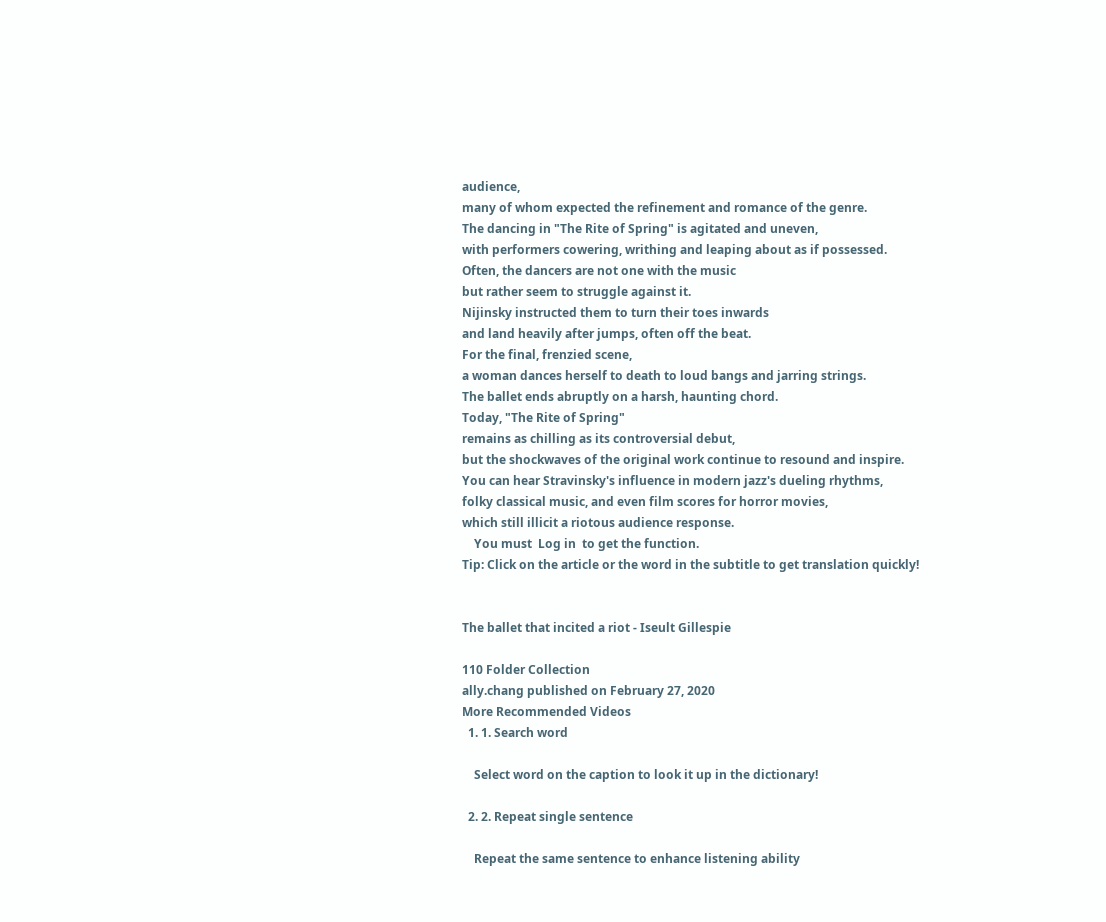audience,
many of whom expected the refinement and romance of the genre.
The dancing in "The Rite of Spring" is agitated and uneven,
with performers cowering, writhing and leaping about as if possessed.
Often, the dancers are not one with the music
but rather seem to struggle against it.
Nijinsky instructed them to turn their toes inwards
and land heavily after jumps, often off the beat.
For the final, frenzied scene,
a woman dances herself to death to loud bangs and jarring strings.
The ballet ends abruptly on a harsh, haunting chord.
Today, "The Rite of Spring"
remains as chilling as its controversial debut,
but the shockwaves of the original work continue to resound and inspire.
You can hear Stravinsky's influence in modern jazz's dueling rhythms,
folky classical music, and even film scores for horror movies,
which still illicit a riotous audience response.
    You must  Log in  to get the function.
Tip: Click on the article or the word in the subtitle to get translation quickly!


The ballet that incited a riot - Iseult Gillespie

110 Folder Collection
ally.chang published on February 27, 2020
More Recommended Videos
  1. 1. Search word

    Select word on the caption to look it up in the dictionary!

  2. 2. Repeat single sentence

    Repeat the same sentence to enhance listening ability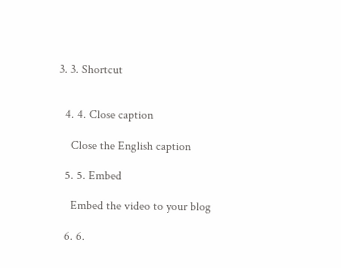3. 3. Shortcut


  4. 4. Close caption

    Close the English caption

  5. 5. Embed

    Embed the video to your blog

  6. 6.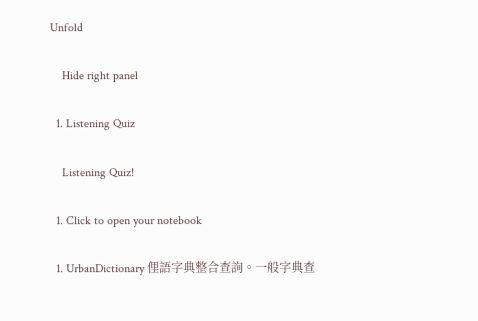Unfold

    Hide right panel

  1. Listening Quiz

    Listening Quiz!

  1. Click to open your notebook

  1. UrbanDictionary 俚語字典整合查詢。一般字典查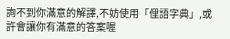詢不到你滿意的解譯,不妨使用「俚語字典」,或許會讓你有滿意的答案喔